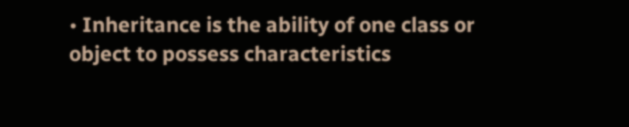• Inheritance is the ability of one class or object to possess characteristics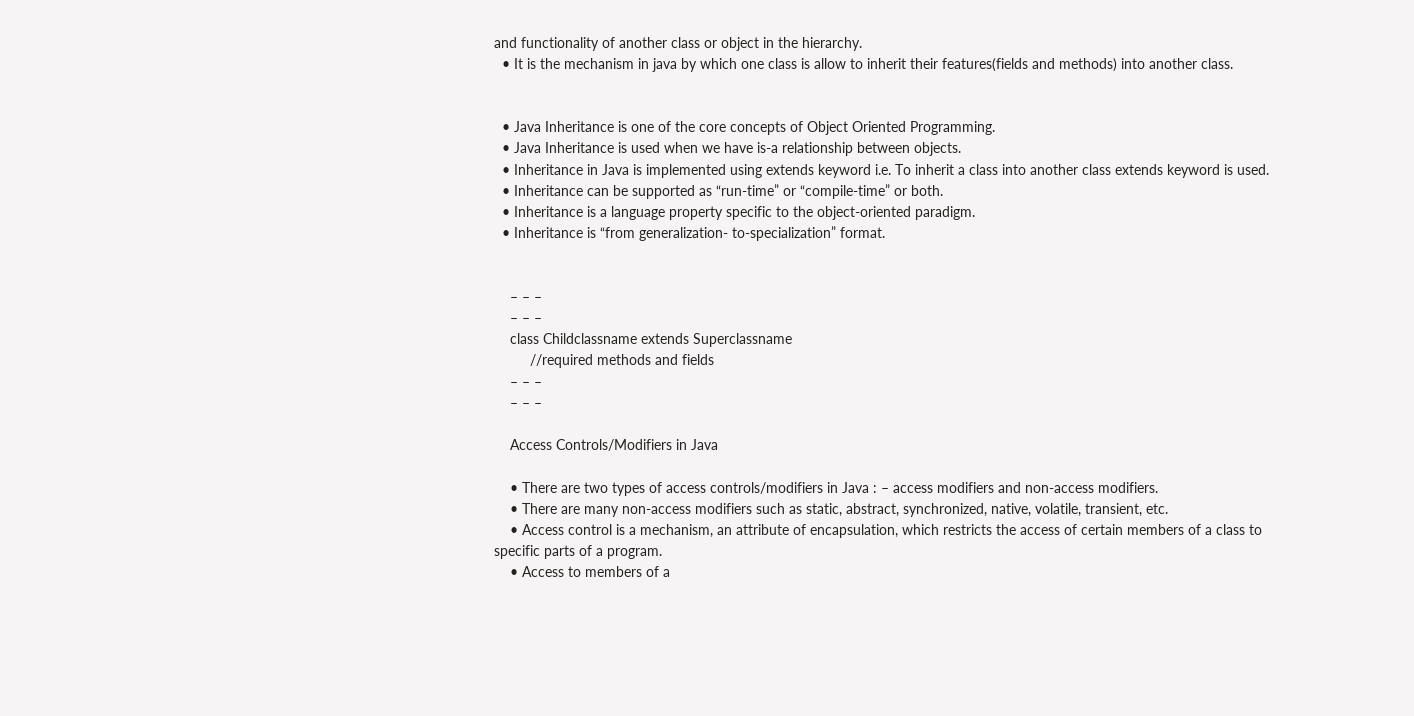and functionality of another class or object in the hierarchy.
  • It is the mechanism in java by which one class is allow to inherit their features(fields and methods) into another class.


  • Java Inheritance is one of the core concepts of Object Oriented Programming.
  • Java Inheritance is used when we have is-a relationship between objects.
  • Inheritance in Java is implemented using extends keyword i.e. To inherit a class into another class extends keyword is used.
  • Inheritance can be supported as “run-time” or “compile-time” or both.
  • Inheritance is a language property specific to the object-oriented paradigm.
  • Inheritance is “from generalization- to-specialization” format.


    – – –
    – – –
    class Childclassname extends Superclassname
         //required methods and fields
    – – –
    – – –

    Access Controls/Modifiers in Java

    • There are two types of access controls/modifiers in Java : – access modifiers and non-access modifiers.
    • There are many non-access modifiers such as static, abstract, synchronized, native, volatile, transient, etc.
    • Access control is a mechanism, an attribute of encapsulation, which restricts the access of certain members of a class to specific parts of a program.
    • Access to members of a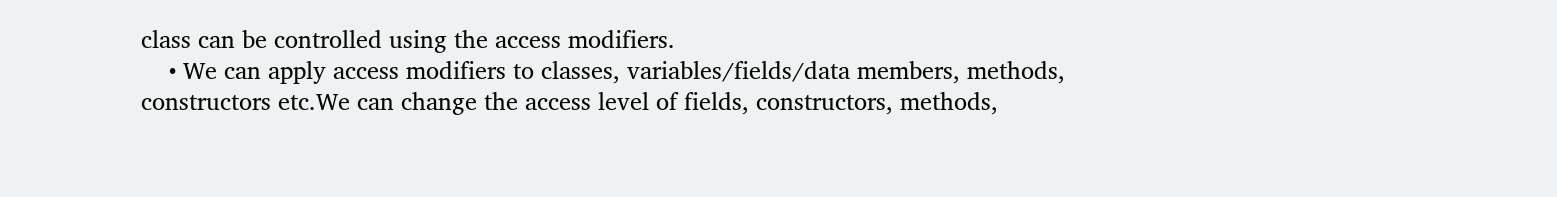class can be controlled using the access modifiers.
    • We can apply access modifiers to classes, variables/fields/data members, methods, constructors etc.We can change the access level of fields, constructors, methods,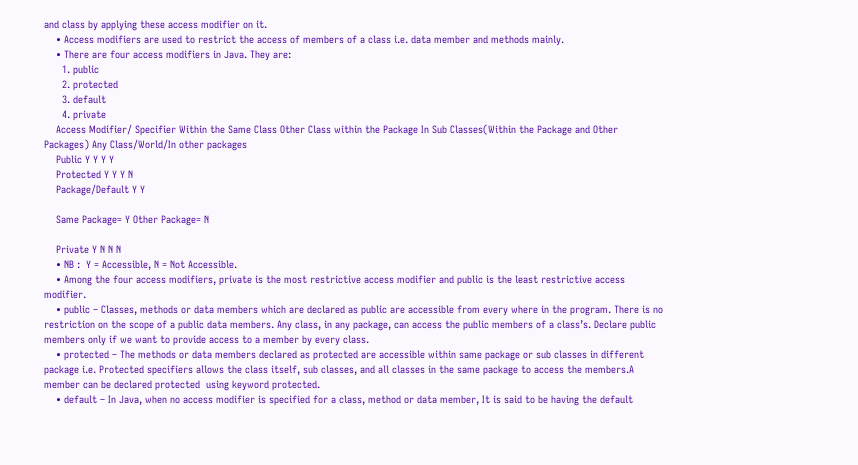and class by applying these access modifier on it.
    • Access modifiers are used to restrict the access of members of a class i.e. data member and methods mainly.
    • There are four access modifiers in Java. They are:
      1. public
      2. protected
      3. default
      4. private
    Access Modifier/ Specifier Within the Same Class Other Class within the Package In Sub Classes(Within the Package and Other Packages) Any Class/World/In other packages
    Public Y Y Y Y
    Protected Y Y Y N
    Package/Default Y Y

    Same Package= Y Other Package= N

    Private Y N N N
    • NB :  Y = Accessible, N = Not Accessible.
    • Among the four access modifiers, private is the most restrictive access modifier and public is the least restrictive access modifier.
    • public – Classes, methods or data members which are declared as public are accessible from every where in the program. There is no restriction on the scope of a public data members. Any class, in any package, can access the public members of a class’s. Declare public members only if we want to provide access to a member by every class.
    • protected – The methods or data members declared as protected are accessible within same package or sub classes in different package i.e. Protected specifiers allows the class itself, sub classes, and all classes in the same package to access the members.A member can be declared protected  using keyword protected.
    • default – In Java, when no access modifier is specified for a class, method or data member, It is said to be having the default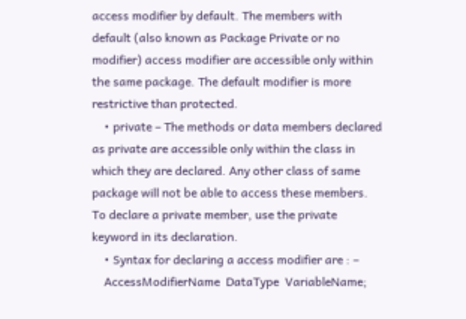access modifier by default. The members with default (also known as Package Private or no modifier) access modifier are accessible only within the same package. The default modifier is more restrictive than protected.
    • private – The methods or data members declared as private are accessible only within the class in which they are declared. Any other class of same package will not be able to access these members. To declare a private member, use the private keyword in its declaration.
    • Syntax for declaring a access modifier are : –
    AccessModifierName  DataType  VariableName;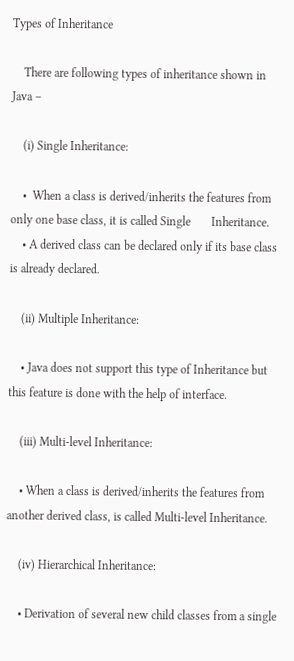Types of Inheritance

    There are following types of inheritance shown in Java –

    (i) Single Inheritance:

    •  When a class is derived/inherits the features from only one base class, it is called Single       Inheritance.
    • A derived class can be declared only if its base class is already declared.

    (ii) Multiple Inheritance:

    • Java does not support this type of Inheritance but this feature is done with the help of interface.

    (iii) Multi-level Inheritance:

    • When a class is derived/inherits the features from another derived class, is called Multi-level Inheritance.

    (iv) Hierarchical Inheritance:

    • Derivation of several new child classes from a single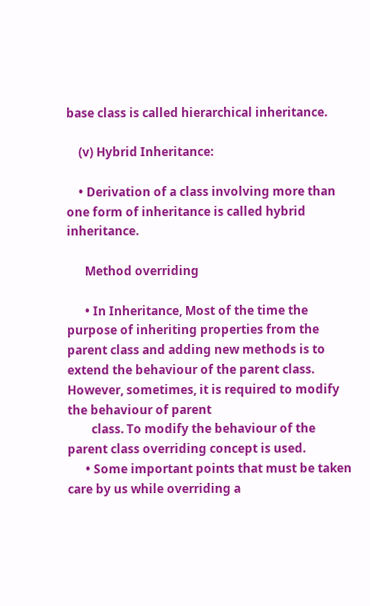base class is called hierarchical inheritance.

    (v) Hybrid Inheritance:

    • Derivation of a class involving more than one form of inheritance is called hybrid inheritance.

      Method overriding

      • In Inheritance, Most of the time the purpose of inheriting properties from the parent class and adding new methods is to extend the behaviour of the parent class. However, sometimes, it is required to modify the behaviour of parent
        class. To modify the behaviour of the parent class overriding concept is used.
      • Some important points that must be taken care by us while overriding a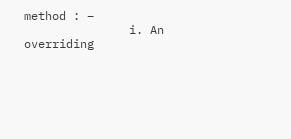method : –
               i. An overriding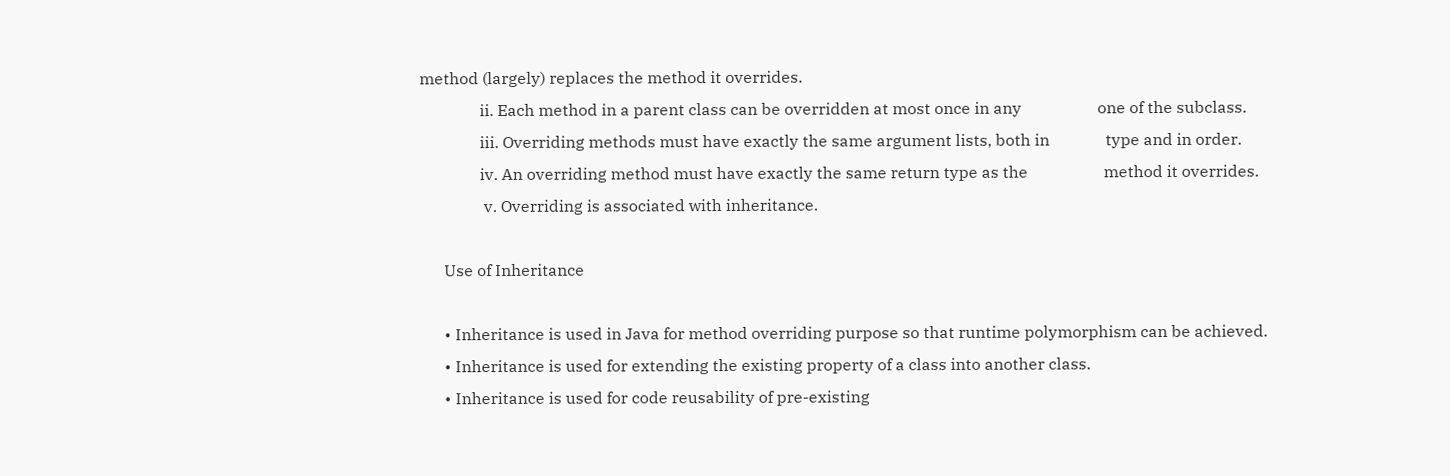method (largely) replaces the method it overrides.
               ii. Each method in a parent class can be overridden at most once in any                   one of the subclass.
               iii. Overriding methods must have exactly the same argument lists, both in              type and in order.
               iv. An overriding method must have exactly the same return type as the                   method it overrides.
                v. Overriding is associated with inheritance.

      Use of Inheritance

      • Inheritance is used in Java for method overriding purpose so that runtime polymorphism can be achieved.
      • Inheritance is used for extending the existing property of a class into another class.
      • Inheritance is used for code reusability of pre-existing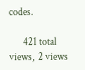codes.

       421 total views,  2 views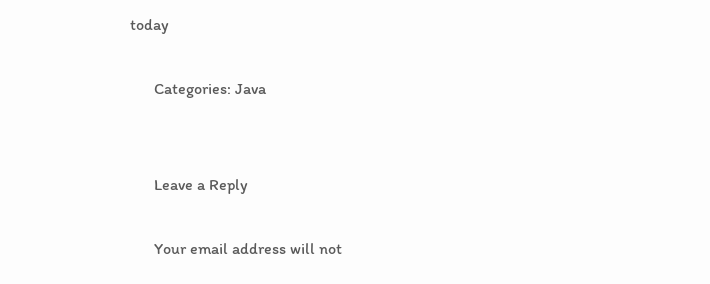today

      Categories: Java


      Leave a Reply

      Your email address will not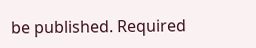be published. Required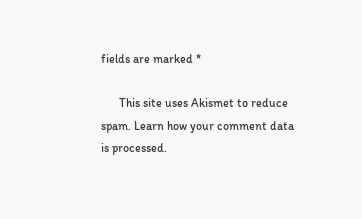fields are marked *

      This site uses Akismet to reduce spam. Learn how your comment data is processed.